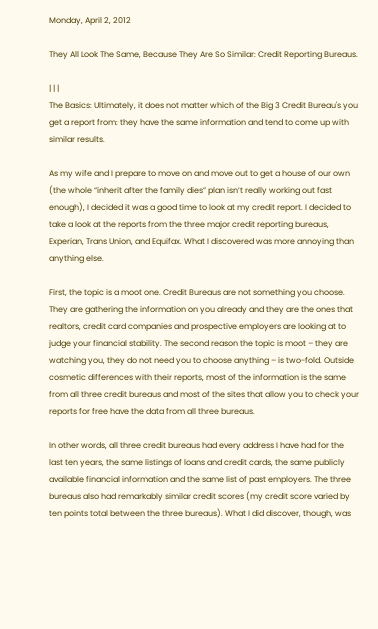Monday, April 2, 2012

They All Look The Same, Because They Are So Similar: Credit Reporting Bureaus.

| | |
The Basics: Ultimately, it does not matter which of the Big 3 Credit Bureau's you get a report from: they have the same information and tend to come up with similar results.

As my wife and I prepare to move on and move out to get a house of our own (the whole “inherit after the family dies” plan isn’t really working out fast enough), I decided it was a good time to look at my credit report. I decided to take a look at the reports from the three major credit reporting bureaus, Experian, Trans Union, and Equifax. What I discovered was more annoying than anything else.

First, the topic is a moot one. Credit Bureaus are not something you choose. They are gathering the information on you already and they are the ones that realtors, credit card companies and prospective employers are looking at to judge your financial stability. The second reason the topic is moot – they are watching you, they do not need you to choose anything – is two-fold. Outside cosmetic differences with their reports, most of the information is the same from all three credit bureaus and most of the sites that allow you to check your reports for free have the data from all three bureaus.

In other words, all three credit bureaus had every address I have had for the last ten years, the same listings of loans and credit cards, the same publicly available financial information and the same list of past employers. The three bureaus also had remarkably similar credit scores (my credit score varied by ten points total between the three bureaus). What I did discover, though, was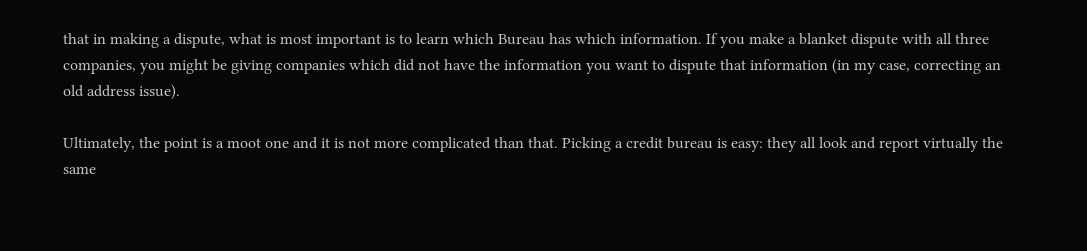that in making a dispute, what is most important is to learn which Bureau has which information. If you make a blanket dispute with all three companies, you might be giving companies which did not have the information you want to dispute that information (in my case, correcting an old address issue).

Ultimately, the point is a moot one and it is not more complicated than that. Picking a credit bureau is easy: they all look and report virtually the same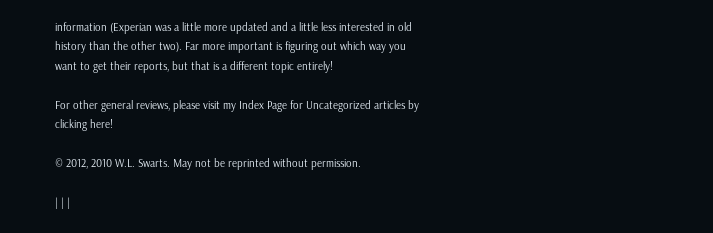information (Experian was a little more updated and a little less interested in old history than the other two). Far more important is figuring out which way you want to get their reports, but that is a different topic entirely!

For other general reviews, please visit my Index Page for Uncategorized articles by clicking here!

© 2012, 2010 W.L. Swarts. May not be reprinted without permission.

| | |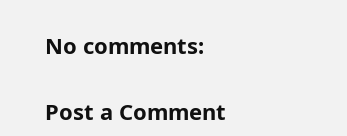No comments:

Post a Comment